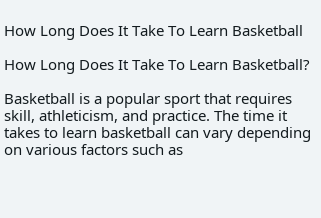How Long Does It Take To Learn Basketball

How Long Does It Take To Learn Basketball?

Basketball is a popular sport that requires skill, athleticism, and practice. The time it takes to learn basketball can vary depending on various factors such as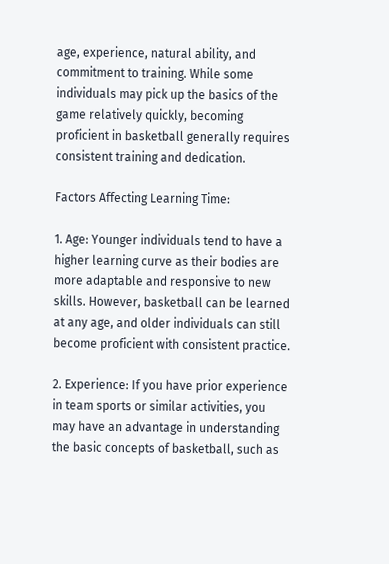age, experience, natural ability, and commitment to training. While some individuals may pick up the basics of the game relatively quickly, becoming proficient in basketball generally requires consistent training and dedication.

Factors Affecting Learning Time:

1. Age: Younger individuals tend to have a higher learning curve as their bodies are more adaptable and responsive to new skills. However, basketball can be learned at any age, and older individuals can still become proficient with consistent practice.

2. Experience: If you have prior experience in team sports or similar activities, you may have an advantage in understanding the basic concepts of basketball, such as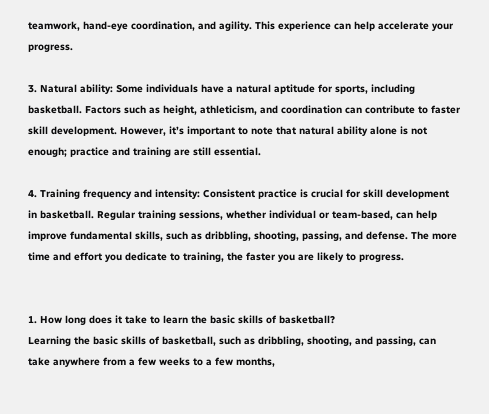teamwork, hand-eye coordination, and agility. This experience can help accelerate your progress.

3. Natural ability: Some individuals have a natural aptitude for sports, including basketball. Factors such as height, athleticism, and coordination can contribute to faster skill development. However, it’s important to note that natural ability alone is not enough; practice and training are still essential.

4. Training frequency and intensity: Consistent practice is crucial for skill development in basketball. Regular training sessions, whether individual or team-based, can help improve fundamental skills, such as dribbling, shooting, passing, and defense. The more time and effort you dedicate to training, the faster you are likely to progress.


1. How long does it take to learn the basic skills of basketball?
Learning the basic skills of basketball, such as dribbling, shooting, and passing, can take anywhere from a few weeks to a few months,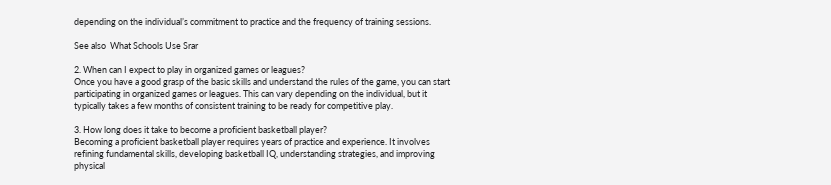depending on the individual’s commitment to practice and the frequency of training sessions.

See also  What Schools Use Srar

2. When can I expect to play in organized games or leagues?
Once you have a good grasp of the basic skills and understand the rules of the game, you can start participating in organized games or leagues. This can vary depending on the individual, but it typically takes a few months of consistent training to be ready for competitive play.

3. How long does it take to become a proficient basketball player?
Becoming a proficient basketball player requires years of practice and experience. It involves refining fundamental skills, developing basketball IQ, understanding strategies, and improving physical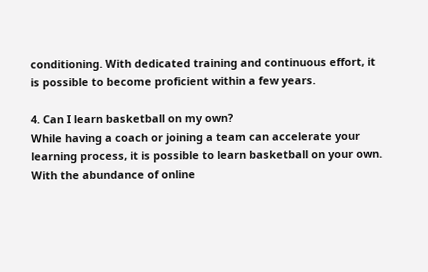conditioning. With dedicated training and continuous effort, it is possible to become proficient within a few years.

4. Can I learn basketball on my own?
While having a coach or joining a team can accelerate your learning process, it is possible to learn basketball on your own. With the abundance of online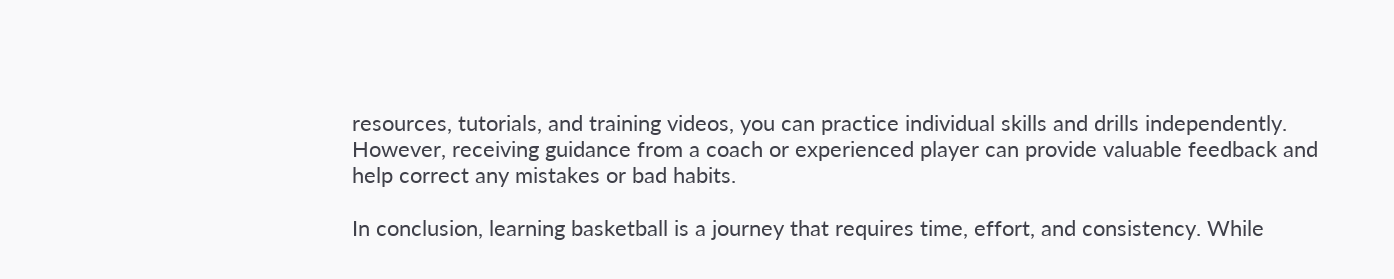resources, tutorials, and training videos, you can practice individual skills and drills independently. However, receiving guidance from a coach or experienced player can provide valuable feedback and help correct any mistakes or bad habits.

In conclusion, learning basketball is a journey that requires time, effort, and consistency. While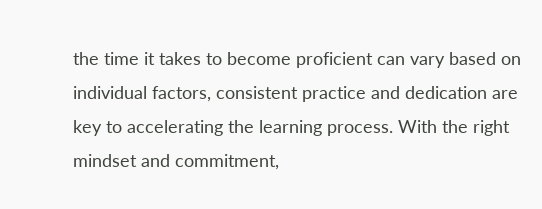the time it takes to become proficient can vary based on individual factors, consistent practice and dedication are key to accelerating the learning process. With the right mindset and commitment,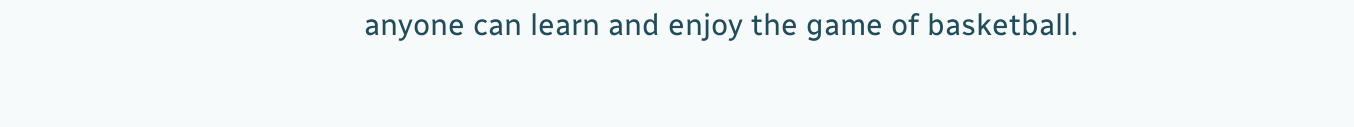anyone can learn and enjoy the game of basketball.